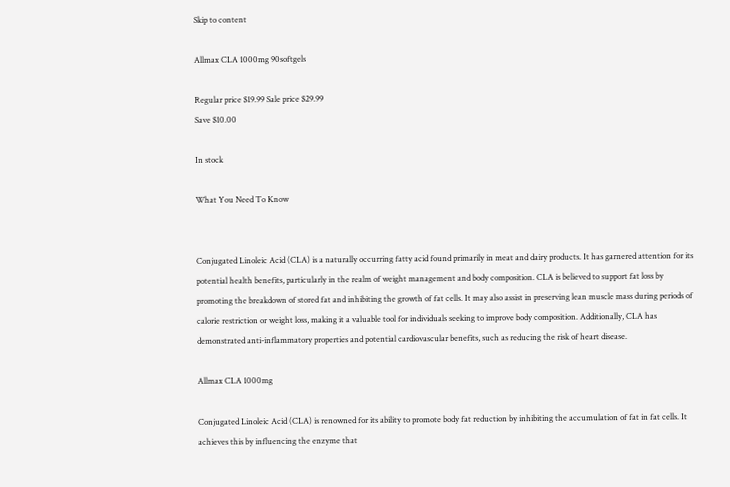Skip to content

Allmax CLA 1000mg 90softgels

Regular price $19.99 Sale price $29.99
Save $10.00

In stock

What You Need To Know


Conjugated Linoleic Acid (CLA) is a naturally occurring fatty acid found primarily in meat and dairy products. It has garnered attention for its potential health benefits, particularly in the realm of weight management and body composition. CLA is believed to support fat loss by promoting the breakdown of stored fat and inhibiting the growth of fat cells. It may also assist in preserving lean muscle mass during periods of calorie restriction or weight loss, making it a valuable tool for individuals seeking to improve body composition. Additionally, CLA has demonstrated anti-inflammatory properties and potential cardiovascular benefits, such as reducing the risk of heart disease.

Allmax CLA 1000mg

Conjugated Linoleic Acid (CLA) is renowned for its ability to promote body fat reduction by inhibiting the accumulation of fat in fat cells. It achieves this by influencing the enzyme that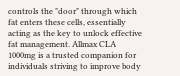controls the "door" through which fat enters these cells, essentially acting as the key to unlock effective fat management. Allmax CLA 1000mg is a trusted companion for individuals striving to improve body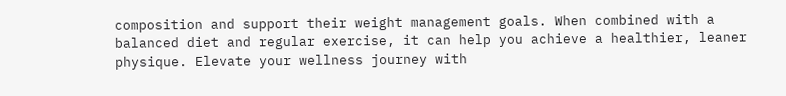composition and support their weight management goals. When combined with a balanced diet and regular exercise, it can help you achieve a healthier, leaner physique. Elevate your wellness journey with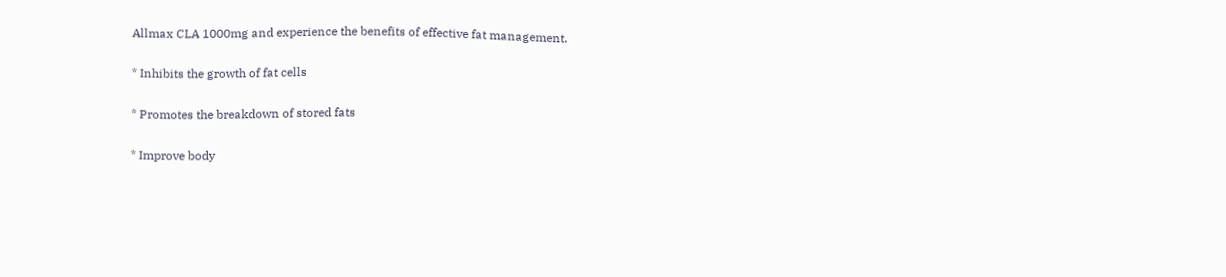Allmax CLA 1000mg and experience the benefits of effective fat management.

* Inhibits the growth of fat cells

* Promotes the breakdown of stored fats

* Improve body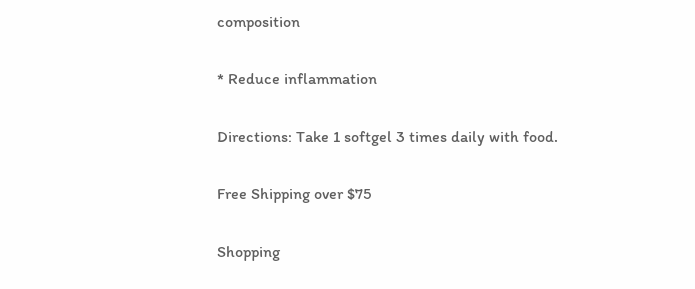composition

* Reduce inflammation

Directions: Take 1 softgel 3 times daily with food.

Free Shipping over $75

Shopping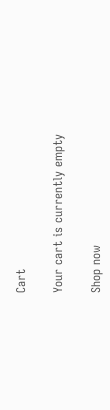Cart

Your cart is currently empty

Shop now